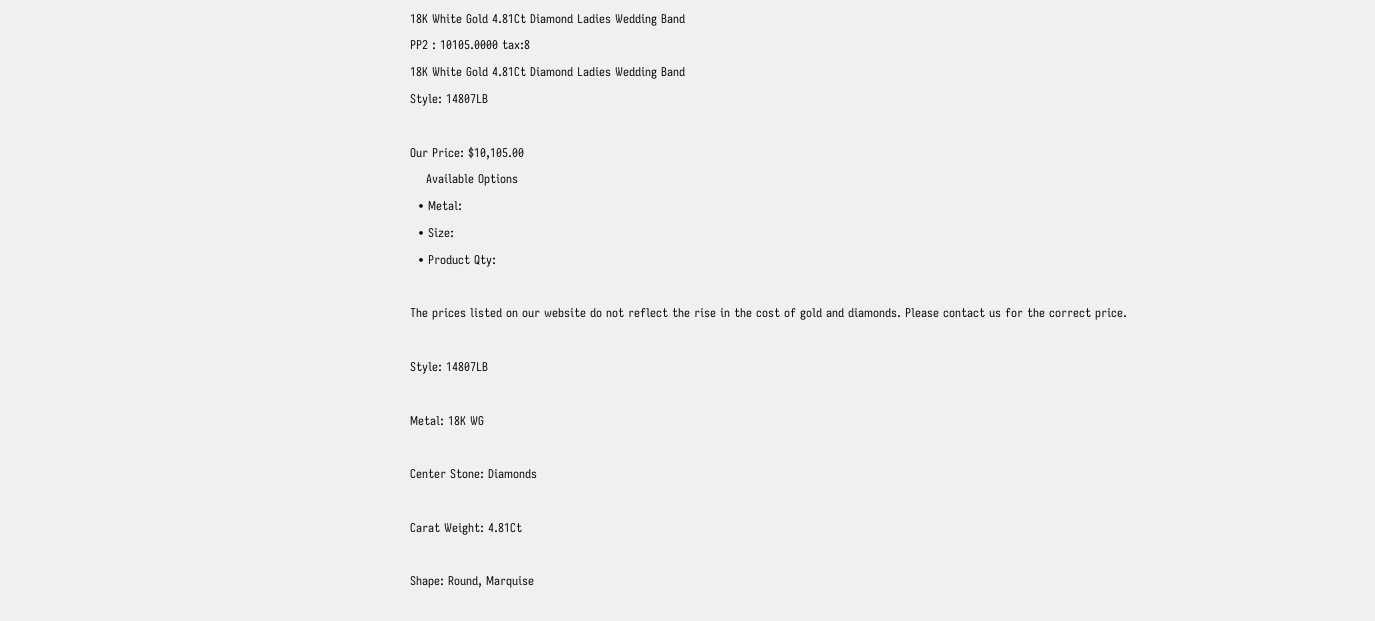18K White Gold 4.81Ct Diamond Ladies Wedding Band
PP2 : 10105.0000 tax:8
18K White Gold 4.81Ct Diamond Ladies Wedding Band
Style: 14807LB

Our Price: $10,105.00
    Available Options
  • Metal:
  • Size:
  • Product Qty:

The prices listed on our website do not reflect the rise in the cost of gold and diamonds. Please contact us for the correct price.

Style: 14807LB

Metal: 18K WG

Center Stone: Diamonds

Carat Weight: 4.81Ct

Shape: Round, Marquise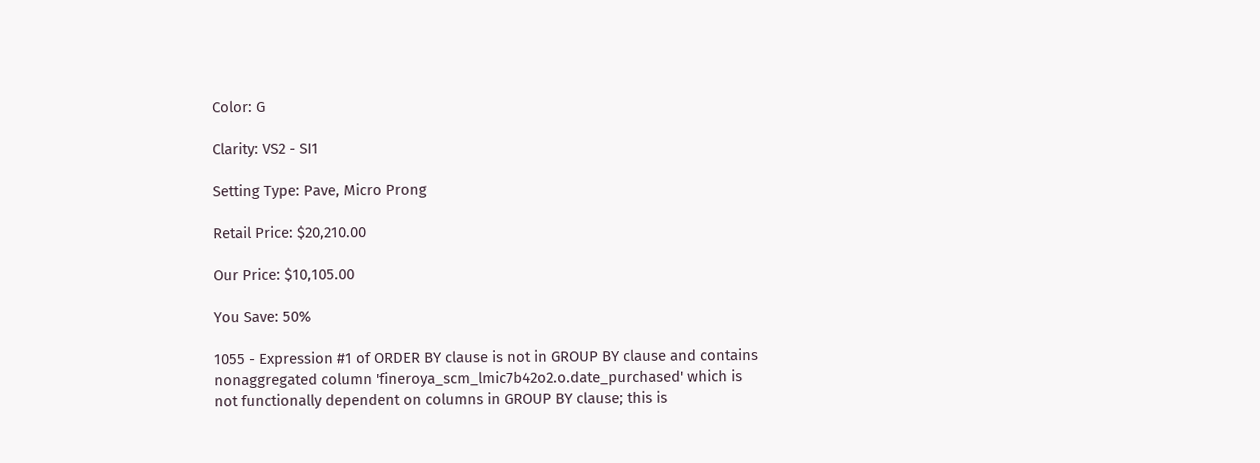Color: G

Clarity: VS2 - SI1

Setting Type: Pave, Micro Prong

Retail Price: $20,210.00

Our Price: $10,105.00

You Save: 50%

1055 - Expression #1 of ORDER BY clause is not in GROUP BY clause and contains nonaggregated column 'fineroya_scm_lmic7b42o2.o.date_purchased' which is not functionally dependent on columns in GROUP BY clause; this is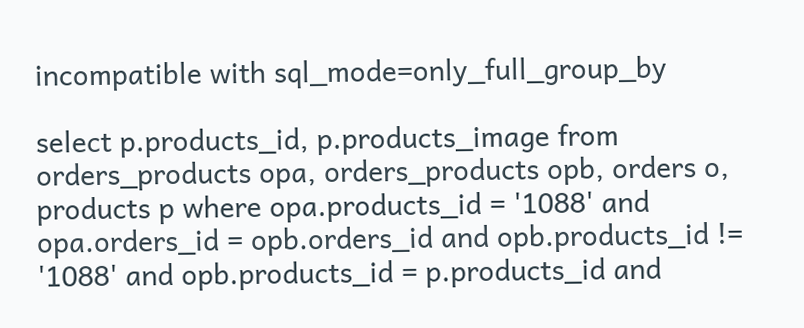incompatible with sql_mode=only_full_group_by

select p.products_id, p.products_image from orders_products opa, orders_products opb, orders o, products p where opa.products_id = '1088' and opa.orders_id = opb.orders_id and opb.products_id != '1088' and opb.products_id = p.products_id and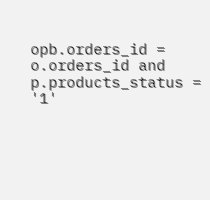opb.orders_id = o.orders_id and p.products_status = '1'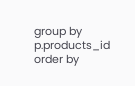group by p.products_id order by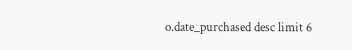o.date_purchased desc limit 6